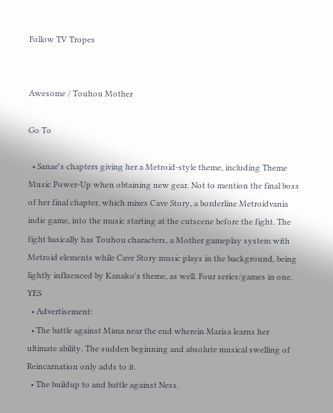Follow TV Tropes


Awesome / Touhou Mother

Go To

  • Sanae's chapters giving her a Metroid-style theme, including Theme Music Power-Up when obtaining new gear. Not to mention the final boss of her final chapter, which mixes Cave Story, a borderline Metroidvania indie game, into the music starting at the cutscene before the fight. The fight basically has Touhou characters, a Mother gameplay system with Metroid elements while Cave Story music plays in the background, being lightly influenced by Kanako's theme, as well. Four series/games in one. YES
  • Advertisement:
  • The battle against Mima near the end wherein Marisa learns her ultimate ability. The sudden beginning and absolute musical swelling of Reincarnation only adds to it.
  • The buildup to and battle against Ness.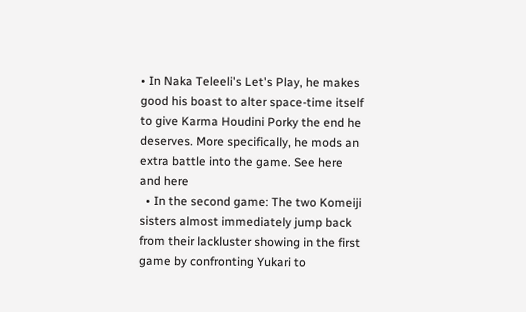• In Naka Teleeli's Let's Play, he makes good his boast to alter space-time itself to give Karma Houdini Porky the end he deserves. More specifically, he mods an extra battle into the game. See here and here
  • In the second game: The two Komeiji sisters almost immediately jump back from their lackluster showing in the first game by confronting Yukari to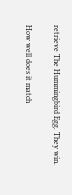retrieve The Hummingbird Egg. They win.

How well does it match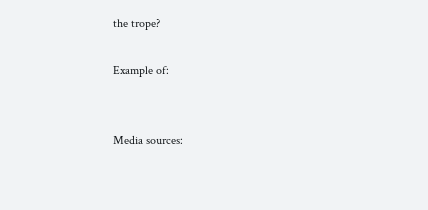the trope?

Example of:


Media sources: